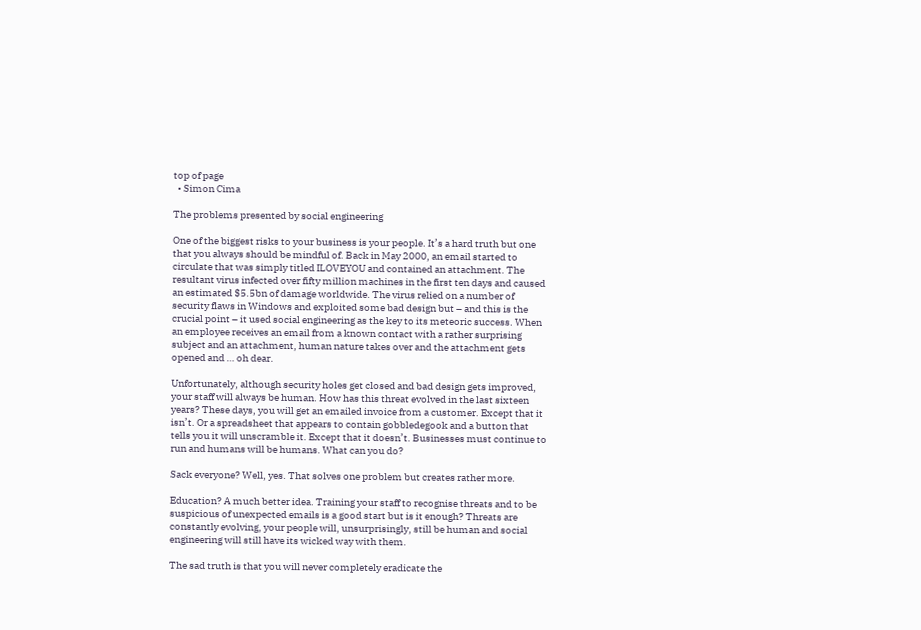top of page
  • Simon Cima

The problems presented by social engineering

One of the biggest risks to your business is your people. It’s a hard truth but one that you always should be mindful of. Back in May 2000, an email started to circulate that was simply titled ILOVEYOU and contained an attachment. The resultant virus infected over fifty million machines in the first ten days and caused an estimated $5.5bn of damage worldwide. The virus relied on a number of security flaws in Windows and exploited some bad design but – and this is the crucial point – it used social engineering as the key to its meteoric success. When an employee receives an email from a known contact with a rather surprising subject and an attachment, human nature takes over and the attachment gets opened and … oh dear.

Unfortunately, although security holes get closed and bad design gets improved, your staff will always be human. How has this threat evolved in the last sixteen years? These days, you will get an emailed invoice from a customer. Except that it isn’t. Or a spreadsheet that appears to contain gobbledegook and a button that tells you it will unscramble it. Except that it doesn’t. Businesses must continue to run and humans will be humans. What can you do?

Sack everyone? Well, yes. That solves one problem but creates rather more.

Education? A much better idea. Training your staff to recognise threats and to be suspicious of unexpected emails is a good start but is it enough? Threats are constantly evolving, your people will, unsurprisingly, still be human and social engineering will still have its wicked way with them.

The sad truth is that you will never completely eradicate the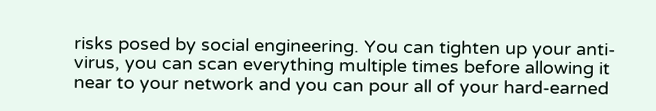risks posed by social engineering. You can tighten up your anti-virus, you can scan everything multiple times before allowing it near to your network and you can pour all of your hard-earned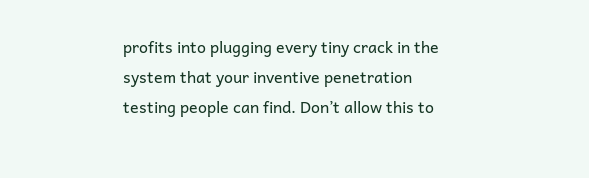profits into plugging every tiny crack in the system that your inventive penetration testing people can find. Don’t allow this to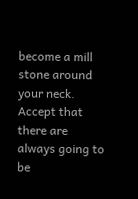become a mill stone around your neck. Accept that there are always going to be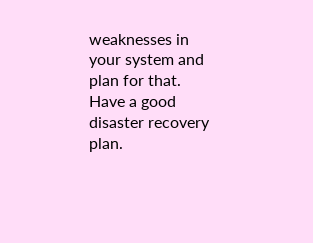weaknesses in your system and plan for that. Have a good disaster recovery plan.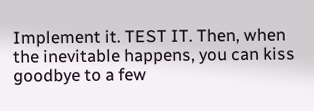Implement it. TEST IT. Then, when the inevitable happens, you can kiss goodbye to a few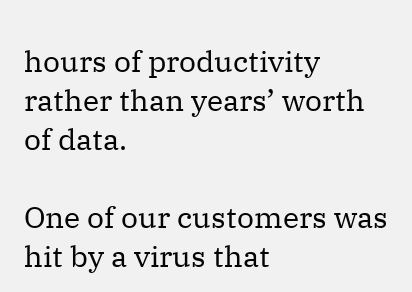hours of productivity rather than years’ worth of data.

One of our customers was hit by a virus that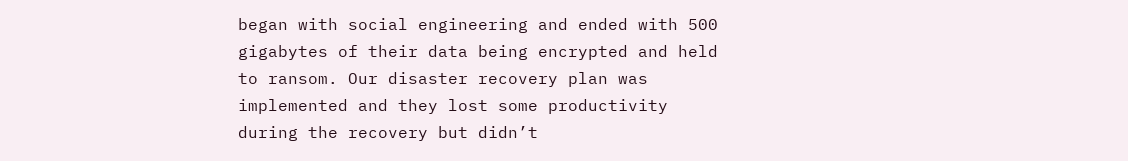began with social engineering and ended with 500 gigabytes of their data being encrypted and held to ransom. Our disaster recovery plan was implemented and they lost some productivity during the recovery but didn’t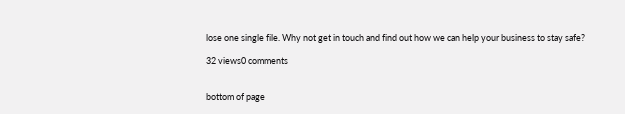lose one single file. Why not get in touch and find out how we can help your business to stay safe?

32 views0 comments


bottom of page